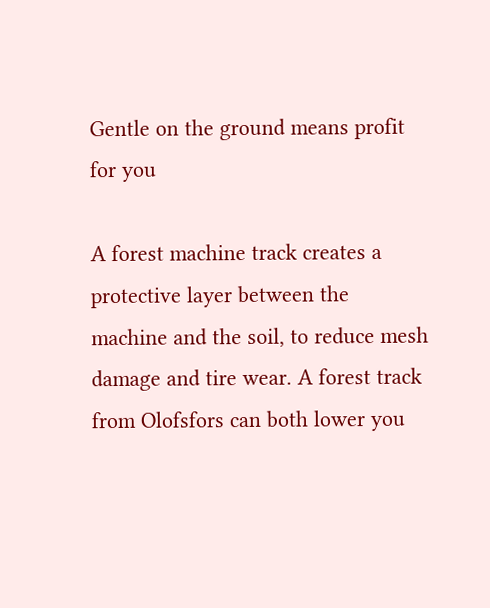Gentle on the ground means profit for you

A forest machine track creates a protective layer between the machine and the soil, to reduce mesh damage and tire wear. A forest track from Olofsfors can both lower you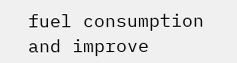fuel consumption and improve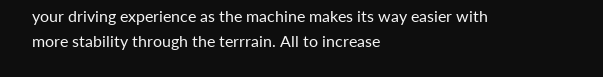your driving experience as the machine makes its way easier with more stability through the terrrain. All to increase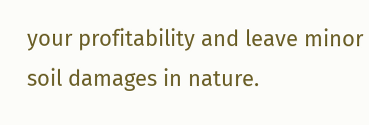your profitability and leave minor soil damages in nature.